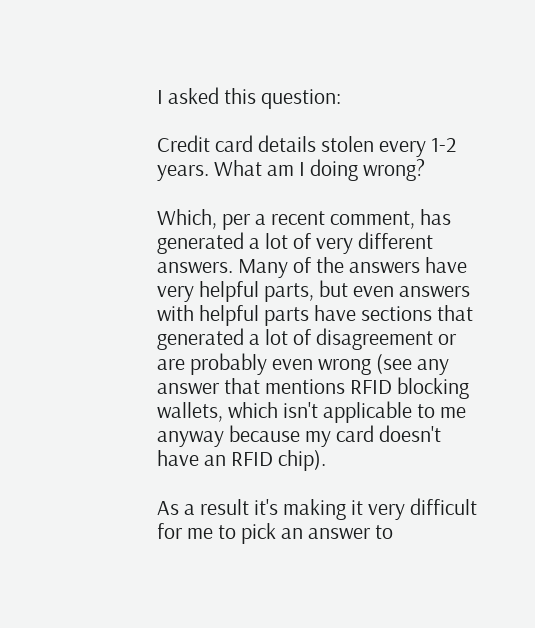I asked this question:

Credit card details stolen every 1-2 years. What am I doing wrong?

Which, per a recent comment, has generated a lot of very different answers. Many of the answers have very helpful parts, but even answers with helpful parts have sections that generated a lot of disagreement or are probably even wrong (see any answer that mentions RFID blocking wallets, which isn't applicable to me anyway because my card doesn't have an RFID chip).

As a result it's making it very difficult for me to pick an answer to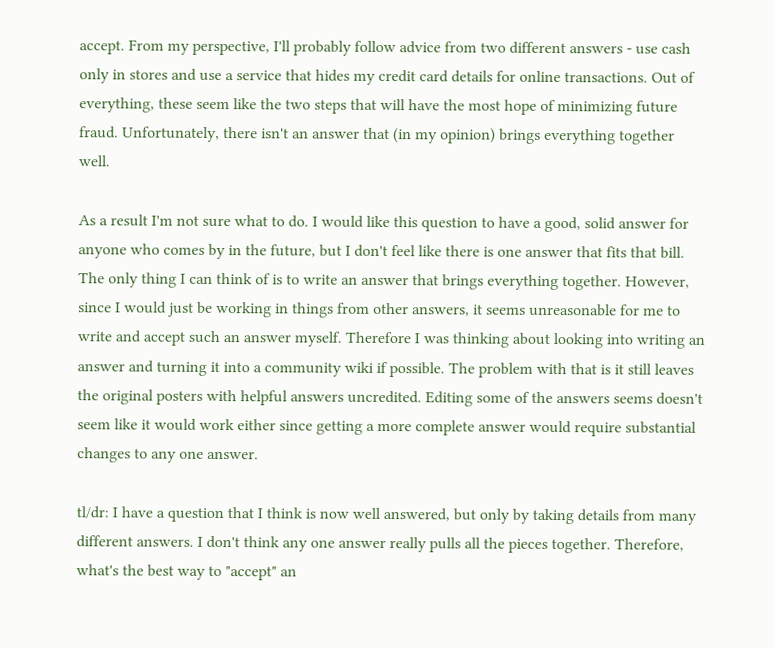accept. From my perspective, I'll probably follow advice from two different answers - use cash only in stores and use a service that hides my credit card details for online transactions. Out of everything, these seem like the two steps that will have the most hope of minimizing future fraud. Unfortunately, there isn't an answer that (in my opinion) brings everything together well.

As a result I'm not sure what to do. I would like this question to have a good, solid answer for anyone who comes by in the future, but I don't feel like there is one answer that fits that bill. The only thing I can think of is to write an answer that brings everything together. However, since I would just be working in things from other answers, it seems unreasonable for me to write and accept such an answer myself. Therefore I was thinking about looking into writing an answer and turning it into a community wiki if possible. The problem with that is it still leaves the original posters with helpful answers uncredited. Editing some of the answers seems doesn't seem like it would work either since getting a more complete answer would require substantial changes to any one answer.

tl/dr: I have a question that I think is now well answered, but only by taking details from many different answers. I don't think any one answer really pulls all the pieces together. Therefore, what's the best way to "accept" an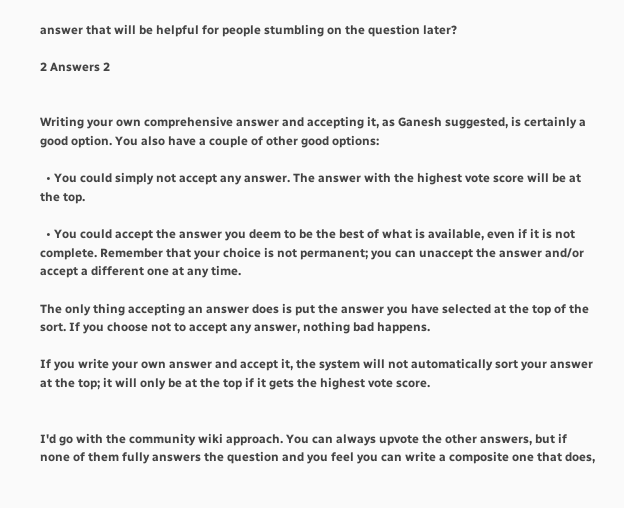answer that will be helpful for people stumbling on the question later?

2 Answers 2


Writing your own comprehensive answer and accepting it, as Ganesh suggested, is certainly a good option. You also have a couple of other good options:

  • You could simply not accept any answer. The answer with the highest vote score will be at the top.

  • You could accept the answer you deem to be the best of what is available, even if it is not complete. Remember that your choice is not permanent; you can unaccept the answer and/or accept a different one at any time.

The only thing accepting an answer does is put the answer you have selected at the top of the sort. If you choose not to accept any answer, nothing bad happens.

If you write your own answer and accept it, the system will not automatically sort your answer at the top; it will only be at the top if it gets the highest vote score.


I'd go with the community wiki approach. You can always upvote the other answers, but if none of them fully answers the question and you feel you can write a composite one that does,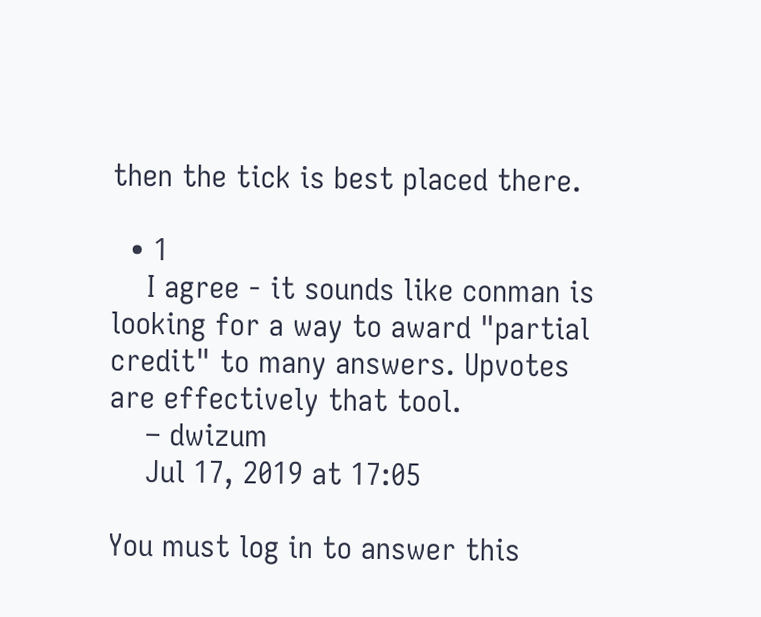then the tick is best placed there.

  • 1
    I agree - it sounds like conman is looking for a way to award "partial credit" to many answers. Upvotes are effectively that tool.
    – dwizum
    Jul 17, 2019 at 17:05

You must log in to answer this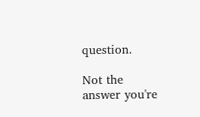question.

Not the answer you're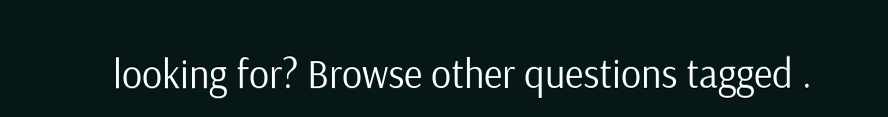looking for? Browse other questions tagged .